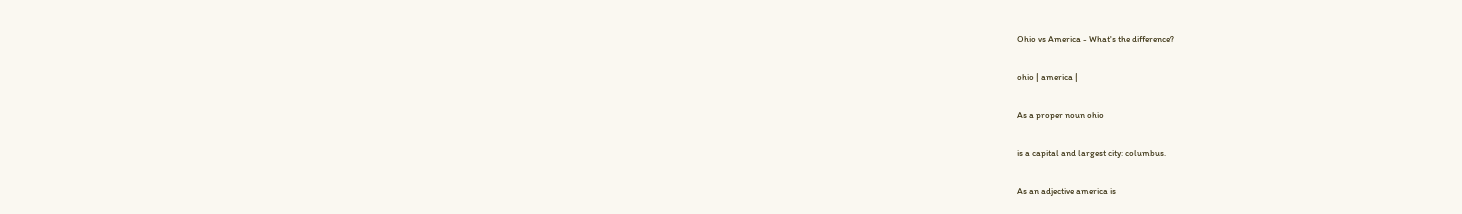Ohio vs America - What's the difference?

ohio | america |

As a proper noun ohio

is a capital and largest city: columbus.

As an adjective america is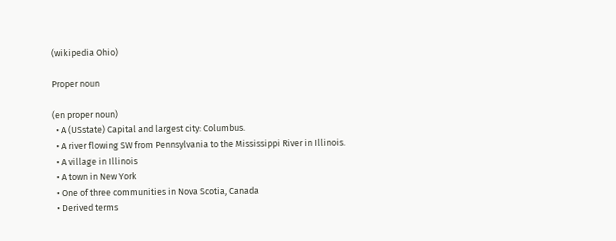(wikipedia Ohio)

Proper noun

(en proper noun)
  • A (USstate) Capital and largest city: Columbus.
  • A river flowing SW from Pennsylvania to the Mississippi River in Illinois.
  • A village in Illinois
  • A town in New York
  • One of three communities in Nova Scotia, Canada
  • Derived terms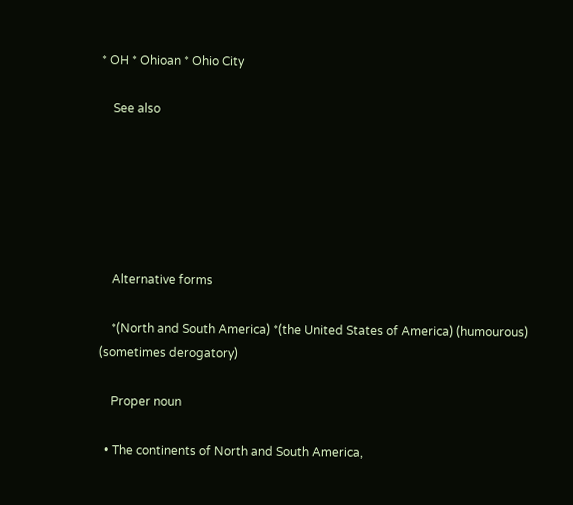* OH * Ohioan * Ohio City

    See also






    Alternative forms

    *(North and South America) *(the United States of America) (humourous) (sometimes derogatory)

    Proper noun

  • The continents of North and South America,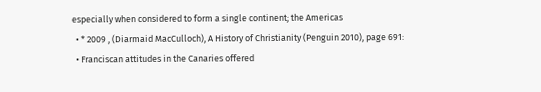especially when considered to form a single continent; the Americas
  • * 2009 , (Diarmaid MacCulloch), A History of Christianity (Penguin 2010), page 691:
  • Franciscan attitudes in the Canaries offered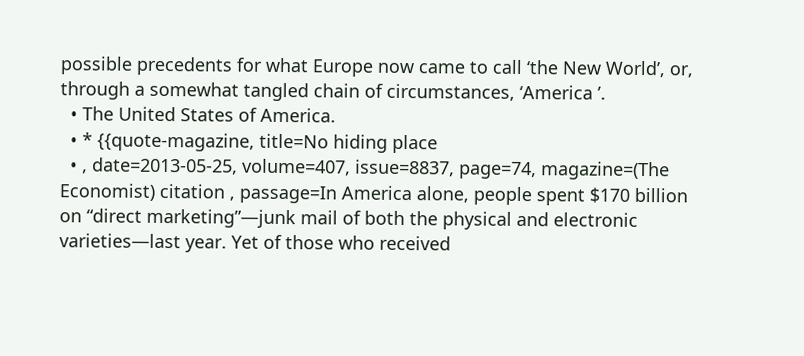possible precedents for what Europe now came to call ‘the New World’, or, through a somewhat tangled chain of circumstances, ‘America ’.
  • The United States of America.
  • * {{quote-magazine, title=No hiding place
  • , date=2013-05-25, volume=407, issue=8837, page=74, magazine=(The Economist) citation , passage=In America alone, people spent $170 billion on “direct marketing”—junk mail of both the physical and electronic varieties—last year. Yet of those who received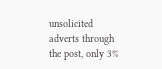unsolicited adverts through the post, only 3%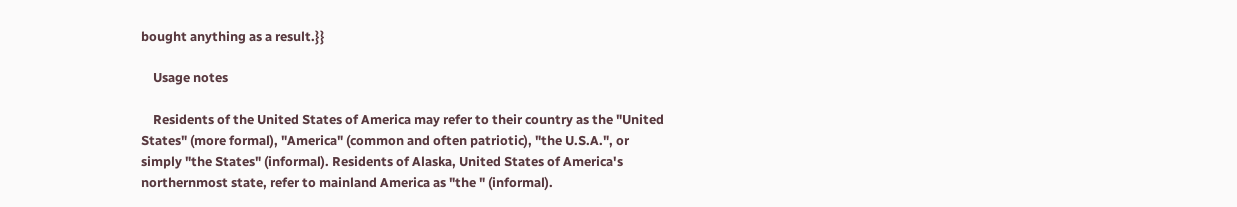bought anything as a result.}}

    Usage notes

    Residents of the United States of America may refer to their country as the "United States" (more formal), "America" (common and often patriotic), "the U.S.A.", or simply "the States" (informal). Residents of Alaska, United States of America's northernmost state, refer to mainland America as "the " (informal).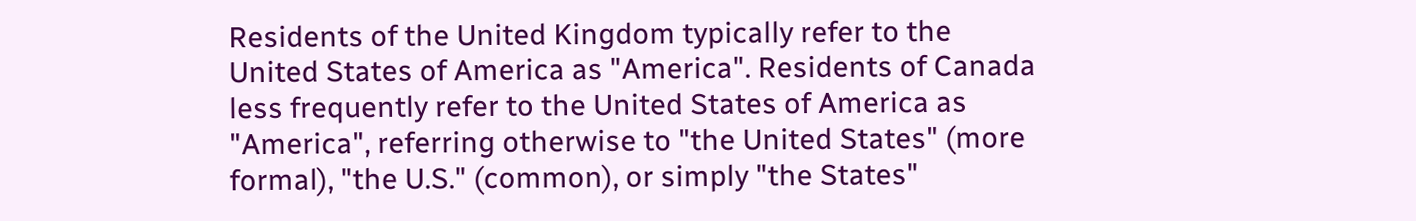Residents of the United Kingdom typically refer to the United States of America as "America". Residents of Canada less frequently refer to the United States of America as "America", referring otherwise to "the United States" (more formal), "the U.S." (common), or simply "the States"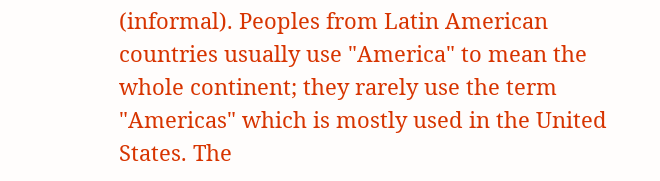(informal). Peoples from Latin American countries usually use "America" to mean the whole continent; they rarely use the term "Americas" which is mostly used in the United States. The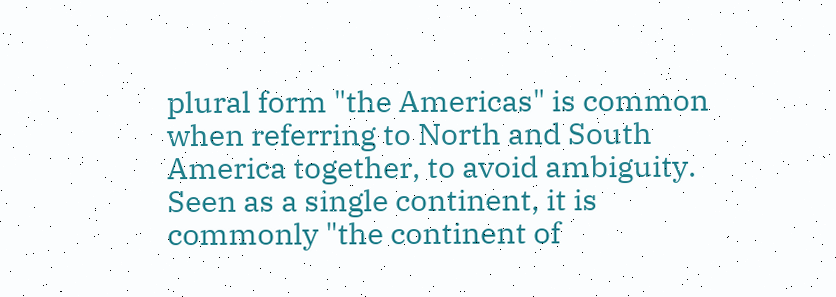plural form "the Americas" is common when referring to North and South America together, to avoid ambiguity. Seen as a single continent, it is commonly "the continent of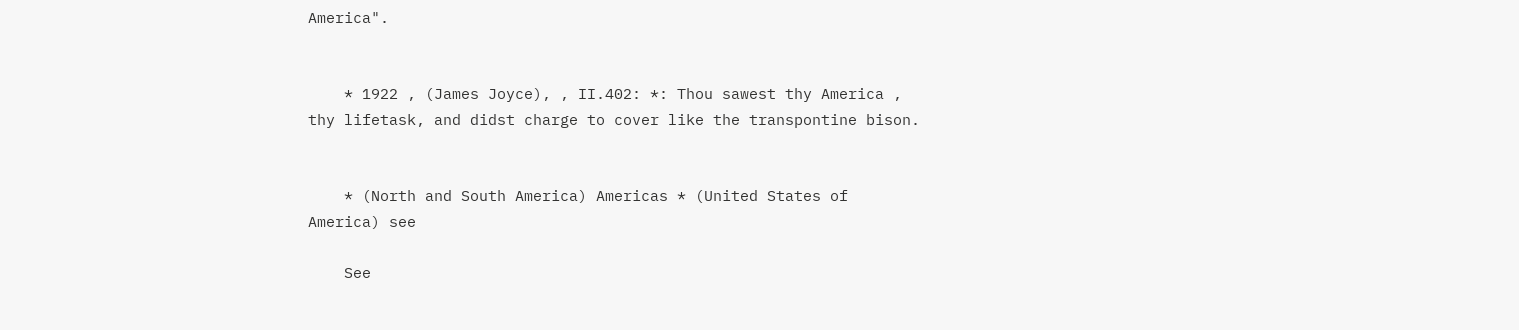America".


    * 1922 , (James Joyce), , II.402: *: Thou sawest thy America , thy lifetask, and didst charge to cover like the transpontine bison.


    * (North and South America) Americas * (United States of America) see

    See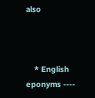also



    * English eponyms ----